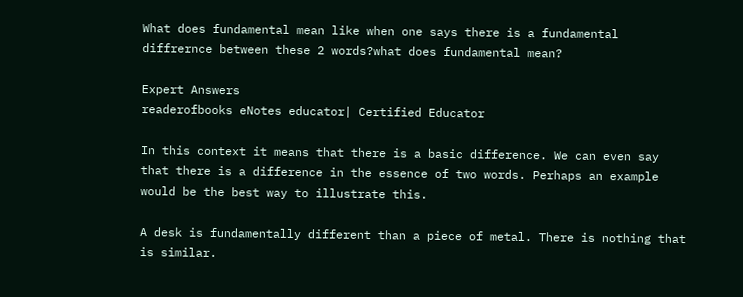What does fundamental mean like when one says there is a fundamental diffrernce between these 2 words?what does fundamental mean?

Expert Answers
readerofbooks eNotes educator| Certified Educator

In this context it means that there is a basic difference. We can even say that there is a difference in the essence of two words. Perhaps an example would be the best way to illustrate this.

A desk is fundamentally different than a piece of metal. There is nothing that is similar.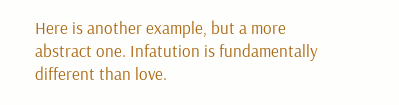Here is another example, but a more abstract one. Infatution is fundamentally different than love.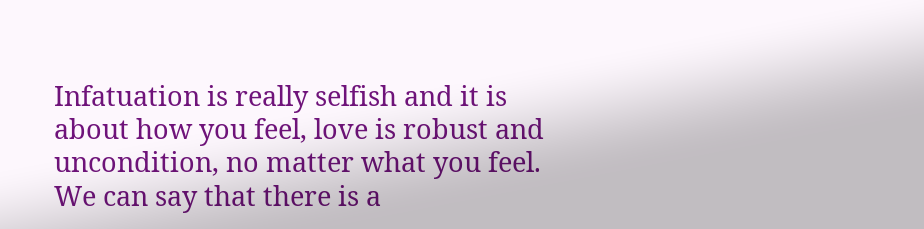Infatuation is really selfish and it is about how you feel, love is robust and uncondition, no matter what you feel. We can say that there is a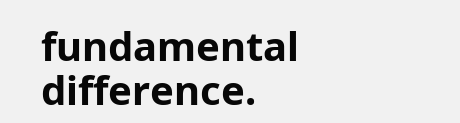fundamental difference.